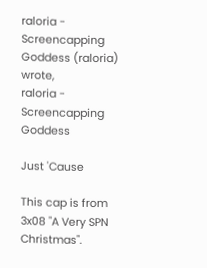raloria - Screencapping Goddess (raloria) wrote,
raloria - Screencapping Goddess

Just 'Cause

This cap is from 3x08 "A Very SPN Christmas".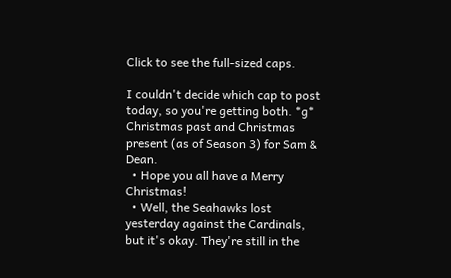Click to see the full-sized caps.

I couldn't decide which cap to post today, so you're getting both. *g*
Christmas past and Christmas present (as of Season 3) for Sam & Dean.
  • Hope you all have a Merry Christmas!
  • Well, the Seahawks lost yesterday against the Cardinals, but it's okay. They're still in the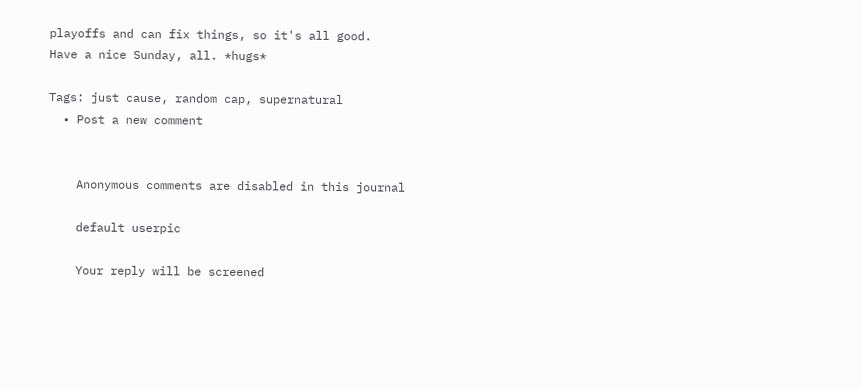playoffs and can fix things, so it's all good.
Have a nice Sunday, all. *hugs*

Tags: just cause, random cap, supernatural
  • Post a new comment


    Anonymous comments are disabled in this journal

    default userpic

    Your reply will be screened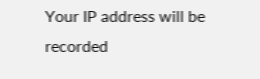Your IP address will be recorded